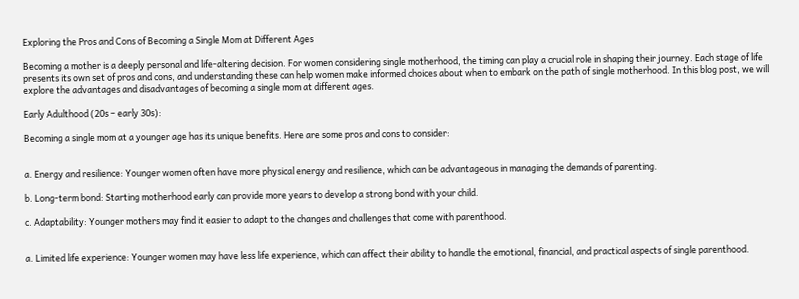Exploring the Pros and Cons of Becoming a Single Mom at Different Ages

Becoming a mother is a deeply personal and life-altering decision. For women considering single motherhood, the timing can play a crucial role in shaping their journey. Each stage of life presents its own set of pros and cons, and understanding these can help women make informed choices about when to embark on the path of single motherhood. In this blog post, we will explore the advantages and disadvantages of becoming a single mom at different ages.

Early Adulthood (20s – early 30s):

Becoming a single mom at a younger age has its unique benefits. Here are some pros and cons to consider:


a. Energy and resilience: Younger women often have more physical energy and resilience, which can be advantageous in managing the demands of parenting.

b. Long-term bond: Starting motherhood early can provide more years to develop a strong bond with your child.

c. Adaptability: Younger mothers may find it easier to adapt to the changes and challenges that come with parenthood.


a. Limited life experience: Younger women may have less life experience, which can affect their ability to handle the emotional, financial, and practical aspects of single parenthood.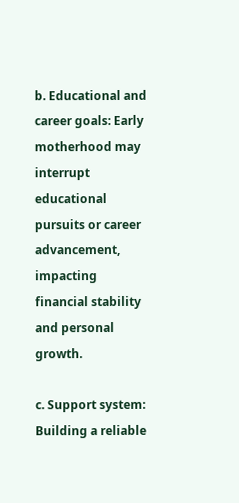b. Educational and career goals: Early motherhood may interrupt educational pursuits or career advancement, impacting financial stability and personal growth.

c. Support system: Building a reliable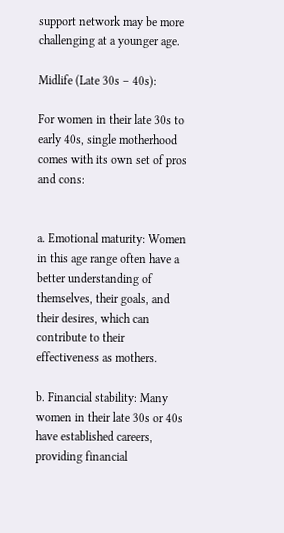support network may be more challenging at a younger age.

Midlife (Late 30s – 40s):

For women in their late 30s to early 40s, single motherhood comes with its own set of pros and cons:


a. Emotional maturity: Women in this age range often have a better understanding of themselves, their goals, and their desires, which can contribute to their effectiveness as mothers.

b. Financial stability: Many women in their late 30s or 40s have established careers, providing financial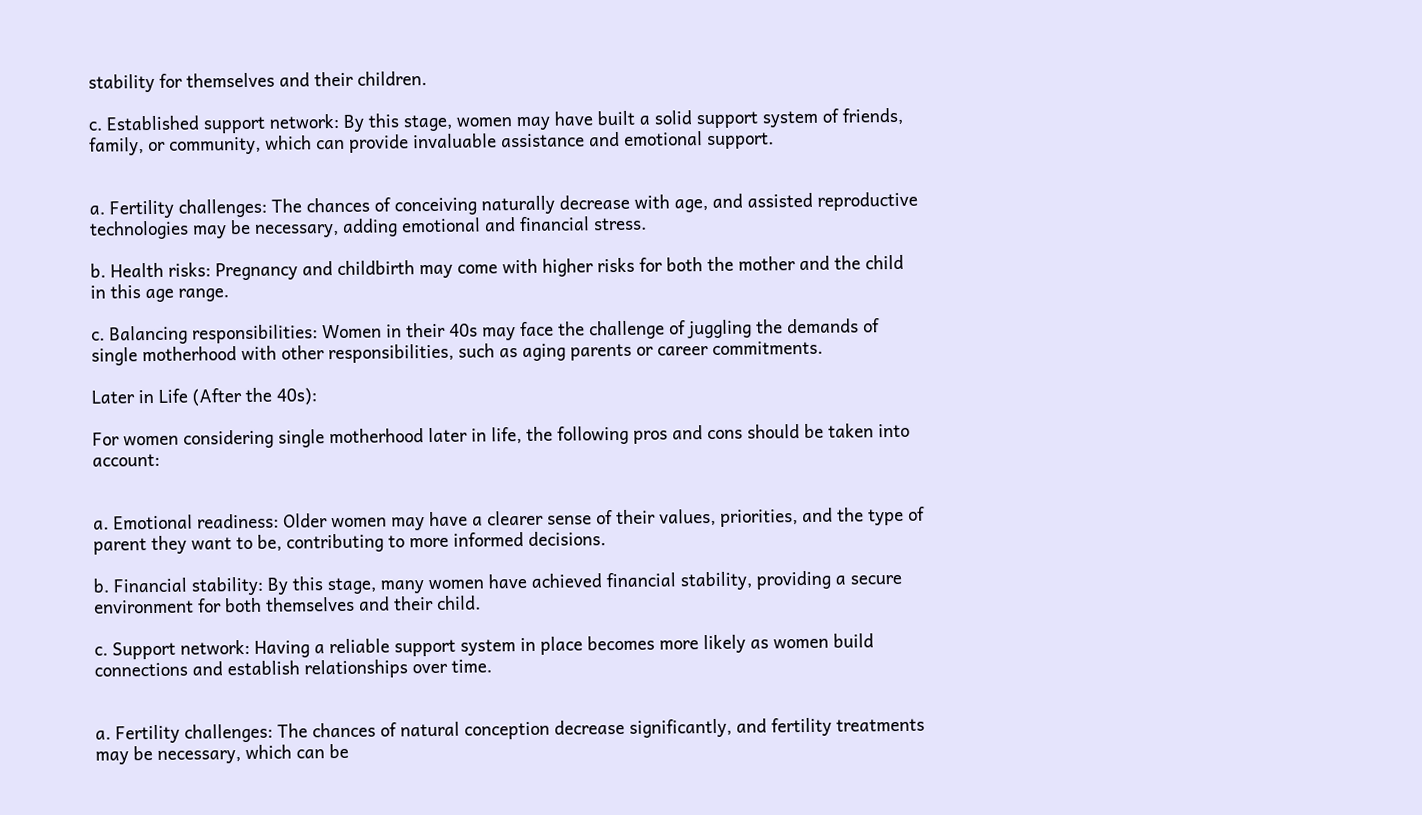stability for themselves and their children.

c. Established support network: By this stage, women may have built a solid support system of friends, family, or community, which can provide invaluable assistance and emotional support.


a. Fertility challenges: The chances of conceiving naturally decrease with age, and assisted reproductive technologies may be necessary, adding emotional and financial stress.

b. Health risks: Pregnancy and childbirth may come with higher risks for both the mother and the child in this age range.

c. Balancing responsibilities: Women in their 40s may face the challenge of juggling the demands of single motherhood with other responsibilities, such as aging parents or career commitments.

Later in Life (After the 40s):

For women considering single motherhood later in life, the following pros and cons should be taken into account:


a. Emotional readiness: Older women may have a clearer sense of their values, priorities, and the type of parent they want to be, contributing to more informed decisions.

b. Financial stability: By this stage, many women have achieved financial stability, providing a secure environment for both themselves and their child.

c. Support network: Having a reliable support system in place becomes more likely as women build connections and establish relationships over time.


a. Fertility challenges: The chances of natural conception decrease significantly, and fertility treatments may be necessary, which can be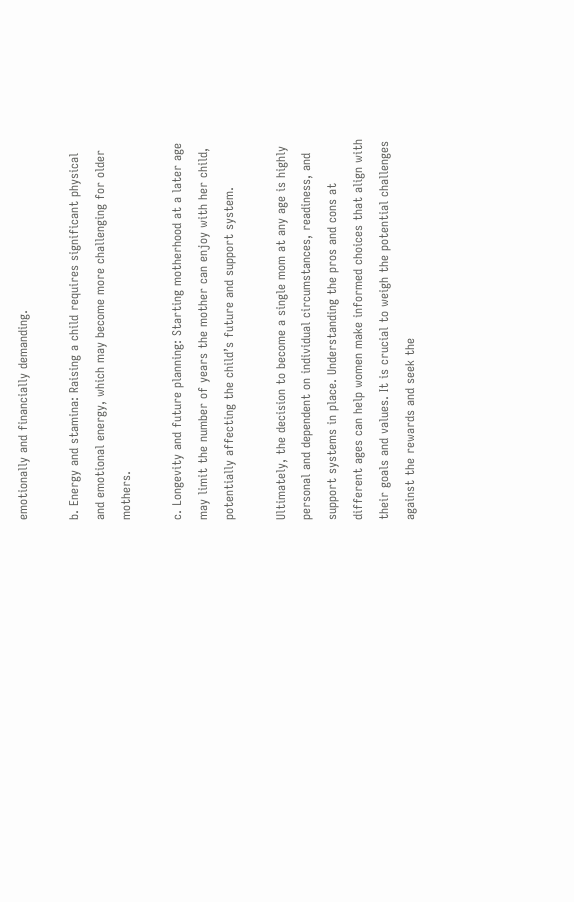emotionally and financially demanding.

b. Energy and stamina: Raising a child requires significant physical and emotional energy, which may become more challenging for older mothers.

c. Longevity and future planning: Starting motherhood at a later age may limit the number of years the mother can enjoy with her child, potentially affecting the child’s future and support system.

Ultimately, the decision to become a single mom at any age is highly personal and dependent on individual circumstances, readiness, and support systems in place. Understanding the pros and cons at different ages can help women make informed choices that align with their goals and values. It is crucial to weigh the potential challenges against the rewards and seek the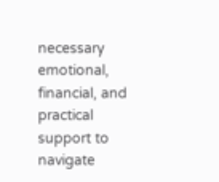necessary emotional, financial, and practical support to navigate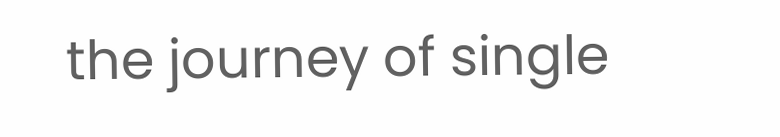the journey of single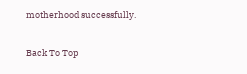motherhood successfully.

Back To Top